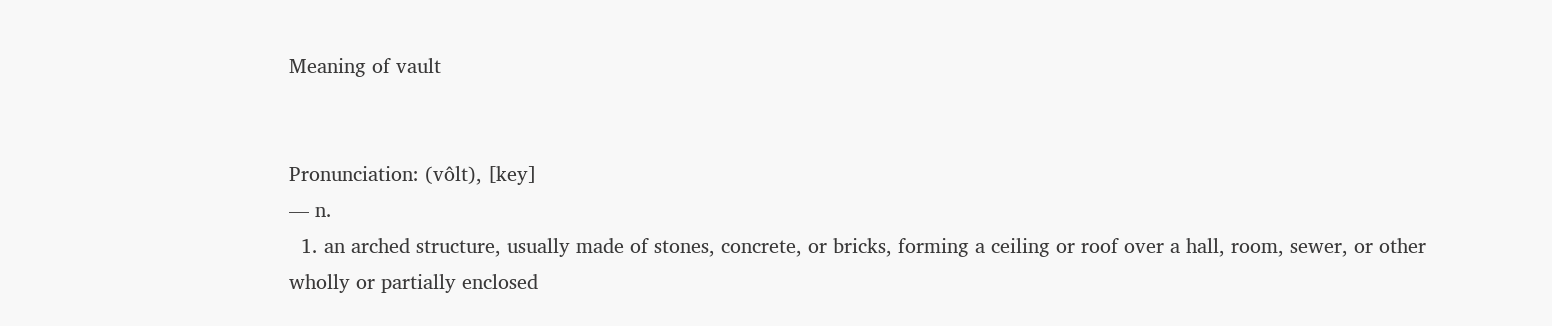Meaning of vault


Pronunciation: (vôlt), [key]
— n.
  1. an arched structure, usually made of stones, concrete, or bricks, forming a ceiling or roof over a hall, room, sewer, or other wholly or partially enclosed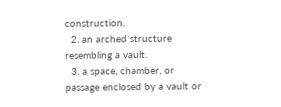construction.
  2. an arched structure resembling a vault.
  3. a space, chamber, or passage enclosed by a vault or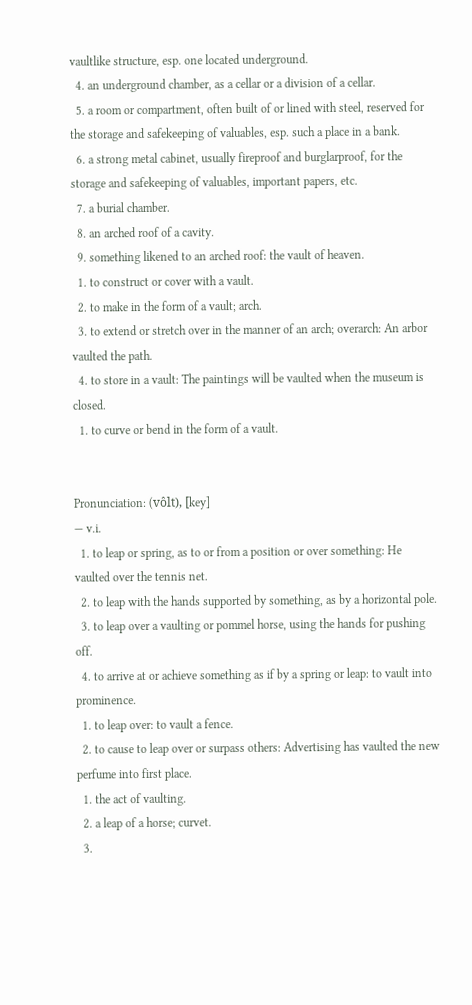vaultlike structure, esp. one located underground.
  4. an underground chamber, as a cellar or a division of a cellar.
  5. a room or compartment, often built of or lined with steel, reserved for the storage and safekeeping of valuables, esp. such a place in a bank.
  6. a strong metal cabinet, usually fireproof and burglarproof, for the storage and safekeeping of valuables, important papers, etc.
  7. a burial chamber.
  8. an arched roof of a cavity.
  9. something likened to an arched roof: the vault of heaven.
  1. to construct or cover with a vault.
  2. to make in the form of a vault; arch.
  3. to extend or stretch over in the manner of an arch; overarch: An arbor vaulted the path.
  4. to store in a vault: The paintings will be vaulted when the museum is closed.
  1. to curve or bend in the form of a vault.


Pronunciation: (vôlt), [key]
— v.i.
  1. to leap or spring, as to or from a position or over something: He vaulted over the tennis net.
  2. to leap with the hands supported by something, as by a horizontal pole.
  3. to leap over a vaulting or pommel horse, using the hands for pushing off.
  4. to arrive at or achieve something as if by a spring or leap: to vault into prominence.
  1. to leap over: to vault a fence.
  2. to cause to leap over or surpass others: Advertising has vaulted the new perfume into first place.
  1. the act of vaulting.
  2. a leap of a horse; curvet.
  3.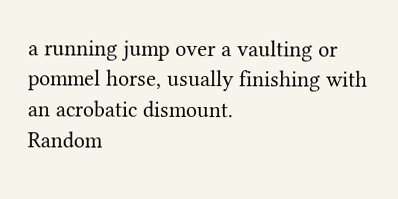a running jump over a vaulting or pommel horse, usually finishing with an acrobatic dismount.
Random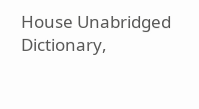House Unabridged Dictionary,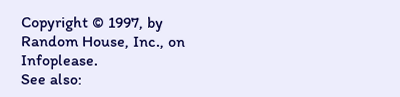Copyright © 1997, by Random House, Inc., on Infoplease.
See also: